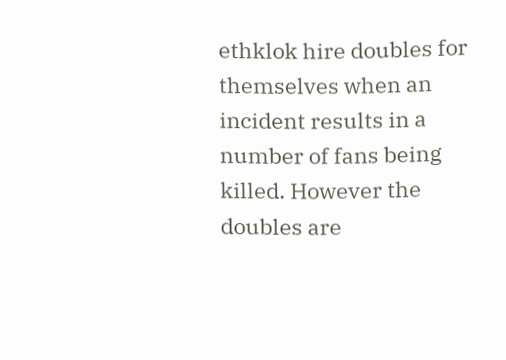ethklok hire doubles for themselves when an incident results in a number of fans being killed. However the doubles are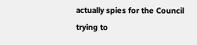actually spies for the Council trying to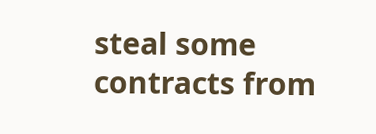steal some contracts from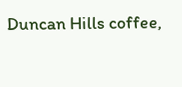Duncan Hills coffee,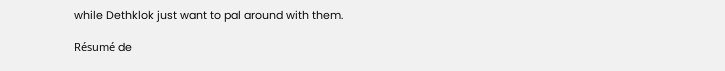while Dethklok just want to pal around with them.

Résumé de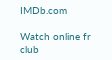IMDb.com

Watch online fr club